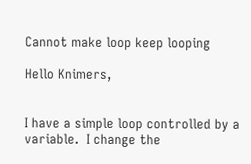Cannot make loop keep looping

Hello Knimers,


I have a simple loop controlled by a variable.  I change the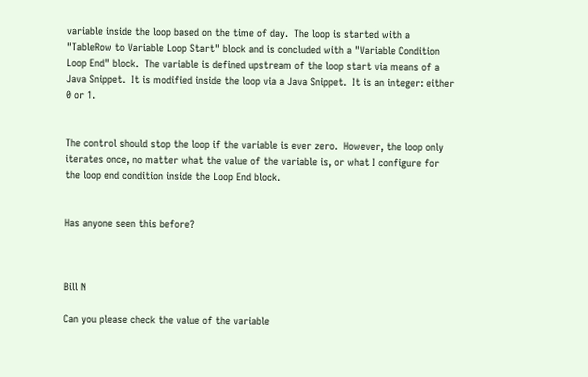variable inside the loop based on the time of day.  The loop is started with a "TableRow to Variable Loop Start" block and is concluded with a "Variable Condition Loop End" block.  The variable is defined upstream of the loop start via means of a Java Snippet.  It is modified inside the loop via a Java Snippet.  It is an integer: either 0 or 1.


The control should stop the loop if the variable is ever zero.  However, the loop only iterates once, no matter what the value of the variable is, or what I configure for the loop end condition inside the Loop End block.


Has anyone seen this before?



Bill N

Can you please check the value of the variable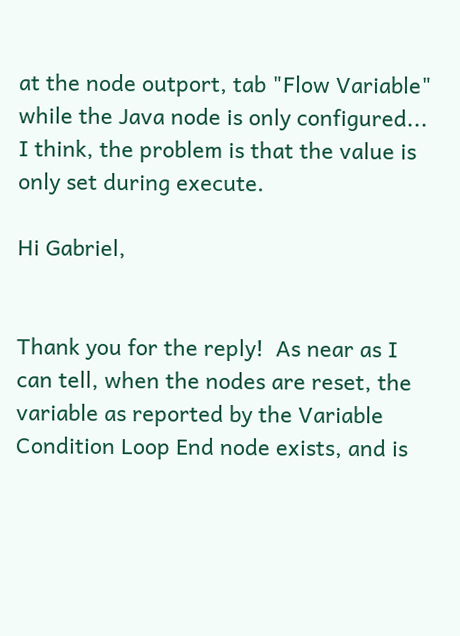at the node outport, tab "Flow Variable" while the Java node is only configured... I think, the problem is that the value is only set during execute.

Hi Gabriel,


Thank you for the reply!  As near as I can tell, when the nodes are reset, the variable as reported by the Variable Condition Loop End node exists, and is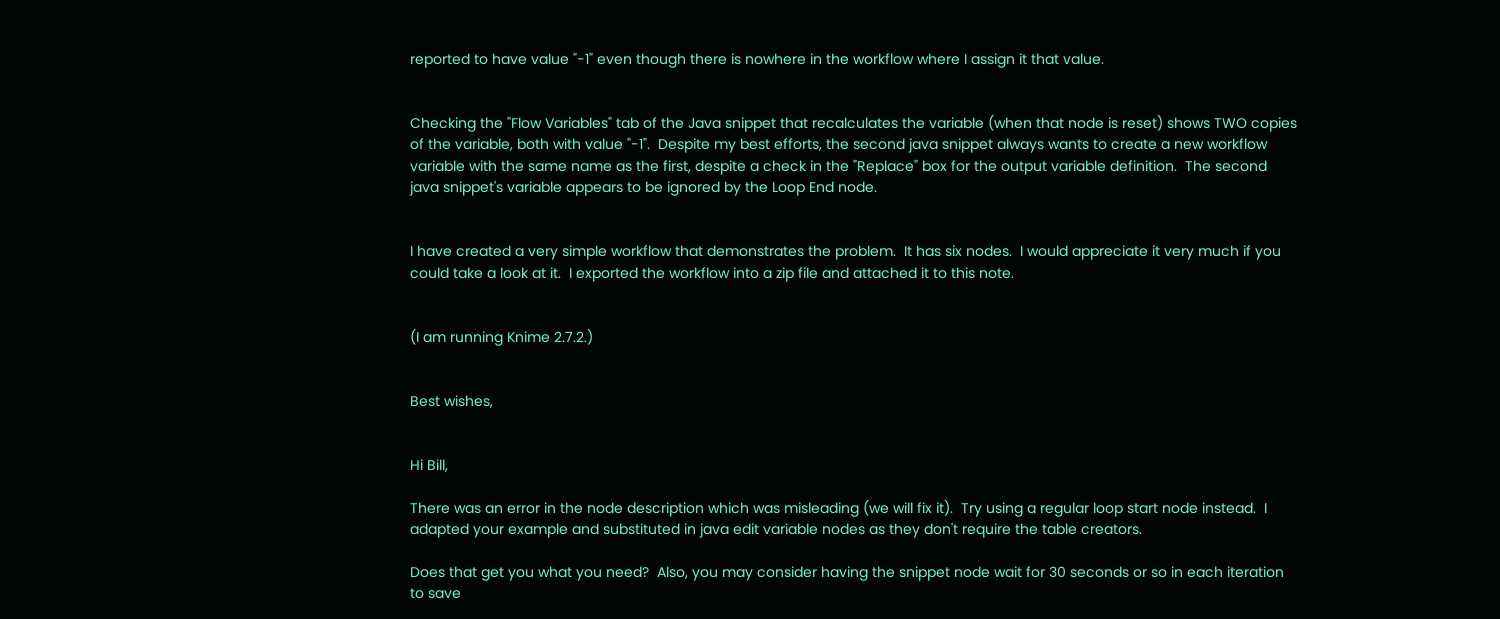reported to have value "-1" even though there is nowhere in the workflow where I assign it that value.


Checking the "Flow Variables" tab of the Java snippet that recalculates the variable (when that node is reset) shows TWO copies of the variable, both with value "-1".  Despite my best efforts, the second java snippet always wants to create a new workflow variable with the same name as the first, despite a check in the "Replace" box for the output variable definition.  The second java snippet's variable appears to be ignored by the Loop End node.


I have created a very simple workflow that demonstrates the problem.  It has six nodes.  I would appreciate it very much if you could take a look at it.  I exported the workflow into a zip file and attached it to this note.


(I am running Knime 2.7.2.)


Best wishes,


Hi Bill,

There was an error in the node description which was misleading (we will fix it).  Try using a regular loop start node instead.  I adapted your example and substituted in java edit variable nodes as they don't require the table creators.

Does that get you what you need?  Also, you may consider having the snippet node wait for 30 seconds or so in each iteration to save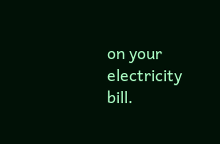on your electricity bill.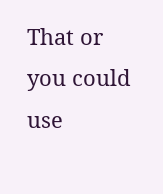That or you could use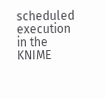scheduled execution in the KNIME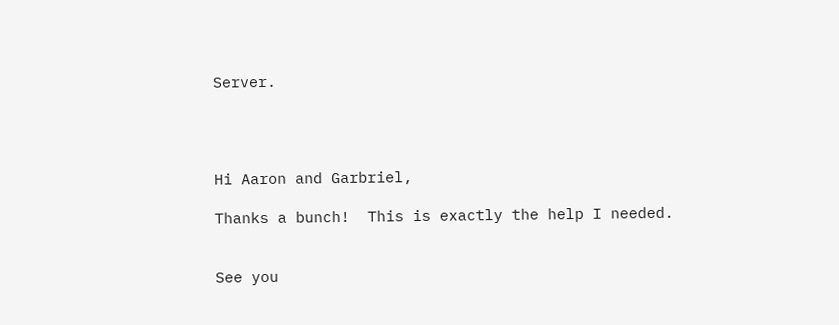Server.




Hi Aaron and Garbriel,

Thanks a bunch!  This is exactly the help I needed.


See you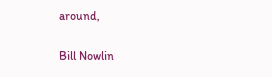around,

Bill Nowlin